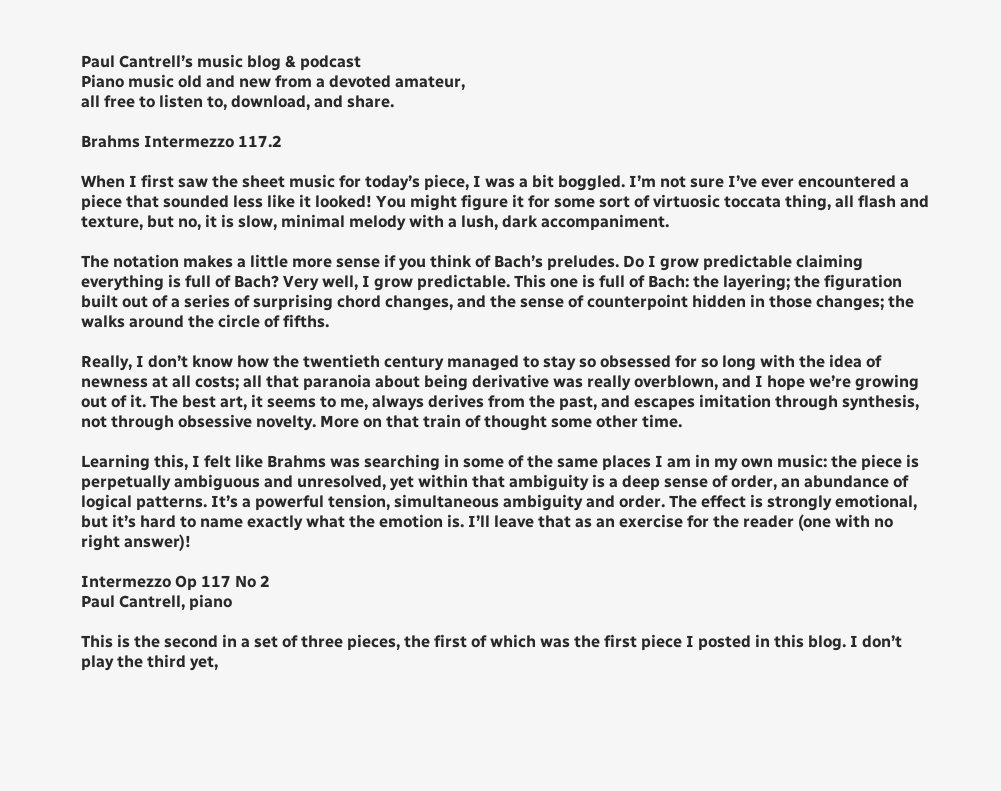Paul Cantrell’s music blog & podcast
Piano music old and new from a devoted amateur,
all free to listen to, download, and share.

Brahms Intermezzo 117.2

When I first saw the sheet music for today’s piece, I was a bit boggled. I’m not sure I’ve ever encountered a piece that sounded less like it looked! You might figure it for some sort of virtuosic toccata thing, all flash and texture, but no, it is slow, minimal melody with a lush, dark accompaniment.

The notation makes a little more sense if you think of Bach’s preludes. Do I grow predictable claiming everything is full of Bach? Very well, I grow predictable. This one is full of Bach: the layering; the figuration built out of a series of surprising chord changes, and the sense of counterpoint hidden in those changes; the walks around the circle of fifths.

Really, I don’t know how the twentieth century managed to stay so obsessed for so long with the idea of newness at all costs; all that paranoia about being derivative was really overblown, and I hope we’re growing out of it. The best art, it seems to me, always derives from the past, and escapes imitation through synthesis, not through obsessive novelty. More on that train of thought some other time.

Learning this, I felt like Brahms was searching in some of the same places I am in my own music: the piece is perpetually ambiguous and unresolved, yet within that ambiguity is a deep sense of order, an abundance of logical patterns. It’s a powerful tension, simultaneous ambiguity and order. The effect is strongly emotional, but it’s hard to name exactly what the emotion is. I’ll leave that as an exercise for the reader (one with no right answer)!

Intermezzo Op 117 No 2
Paul Cantrell, piano

This is the second in a set of three pieces, the first of which was the first piece I posted in this blog. I don’t play the third yet,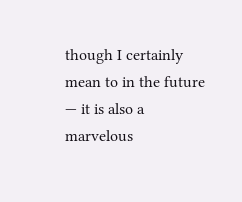though I certainly mean to in the future — it is also a marvelous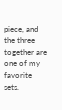piece, and the three together are one of my favorite sets.